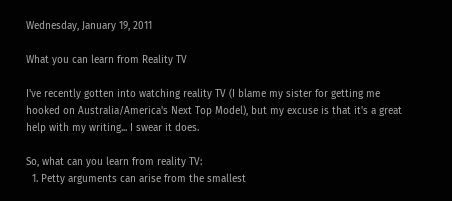Wednesday, January 19, 2011

What you can learn from Reality TV

I've recently gotten into watching reality TV (I blame my sister for getting me hooked on Australia/America's Next Top Model), but my excuse is that it's a great help with my writing... I swear it does.

So, what can you learn from reality TV:
  1. Petty arguments can arise from the smallest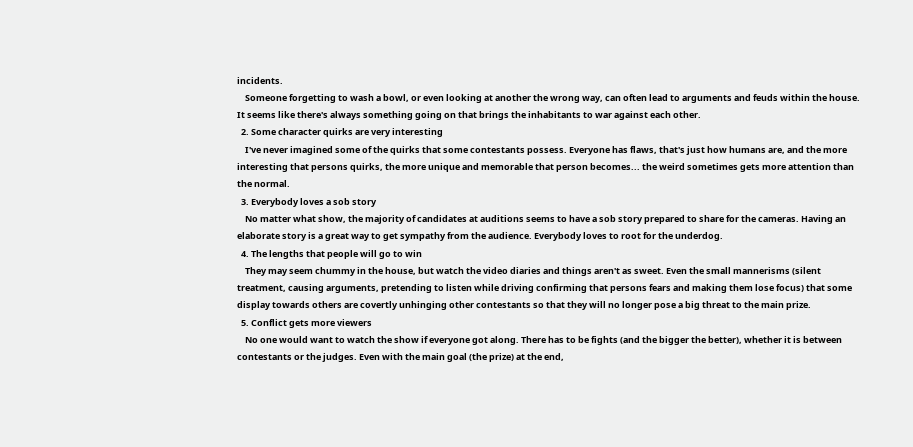incidents.
    Someone forgetting to wash a bowl, or even looking at another the wrong way, can often lead to arguments and feuds within the house. It seems like there's always something going on that brings the inhabitants to war against each other.
  2. Some character quirks are very interesting
    I've never imagined some of the quirks that some contestants possess. Everyone has flaws, that's just how humans are, and the more interesting that persons quirks, the more unique and memorable that person becomes... the weird sometimes gets more attention than the normal.
  3. Everybody loves a sob story
    No matter what show, the majority of candidates at auditions seems to have a sob story prepared to share for the cameras. Having an elaborate story is a great way to get sympathy from the audience. Everybody loves to root for the underdog.
  4. The lengths that people will go to win
    They may seem chummy in the house, but watch the video diaries and things aren't as sweet. Even the small mannerisms (silent treatment, causing arguments, pretending to listen while driving confirming that persons fears and making them lose focus) that some display towards others are covertly unhinging other contestants so that they will no longer pose a big threat to the main prize.
  5. Conflict gets more viewers
    No one would want to watch the show if everyone got along. There has to be fights (and the bigger the better), whether it is between contestants or the judges. Even with the main goal (the prize) at the end,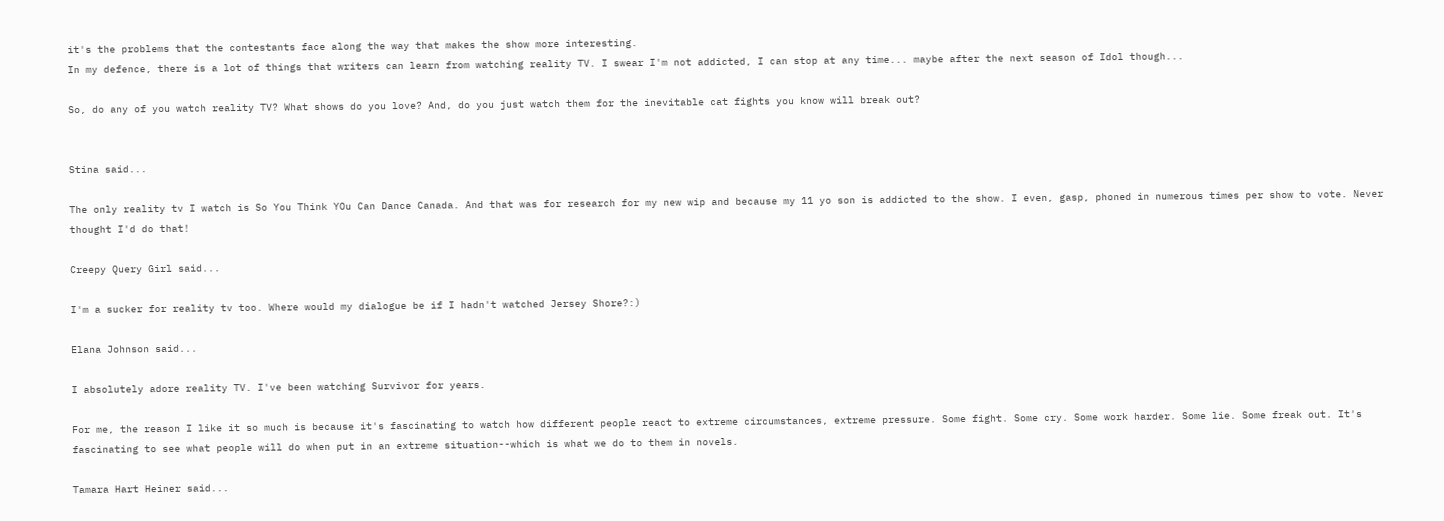it's the problems that the contestants face along the way that makes the show more interesting.
In my defence, there is a lot of things that writers can learn from watching reality TV. I swear I'm not addicted, I can stop at any time... maybe after the next season of Idol though...

So, do any of you watch reality TV? What shows do you love? And, do you just watch them for the inevitable cat fights you know will break out?


Stina said...

The only reality tv I watch is So You Think YOu Can Dance Canada. And that was for research for my new wip and because my 11 yo son is addicted to the show. I even, gasp, phoned in numerous times per show to vote. Never thought I'd do that!

Creepy Query Girl said...

I'm a sucker for reality tv too. Where would my dialogue be if I hadn't watched Jersey Shore?:)

Elana Johnson said...

I absolutely adore reality TV. I've been watching Survivor for years.

For me, the reason I like it so much is because it's fascinating to watch how different people react to extreme circumstances, extreme pressure. Some fight. Some cry. Some work harder. Some lie. Some freak out. It's fascinating to see what people will do when put in an extreme situation--which is what we do to them in novels.

Tamara Hart Heiner said...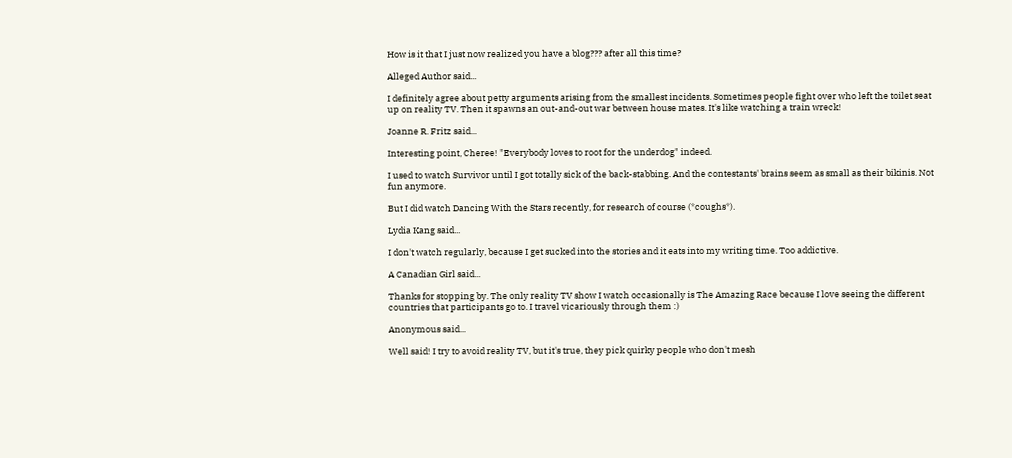How is it that I just now realized you have a blog??? after all this time?

Alleged Author said...

I definitely agree about petty arguments arising from the smallest incidents. Sometimes people fight over who left the toilet seat up on reality TV. Then it spawns an out-and-out war between house mates. It's like watching a train wreck!

Joanne R. Fritz said...

Interesting point, Cheree! "Everybody loves to root for the underdog" indeed.

I used to watch Survivor until I got totally sick of the back-stabbing. And the contestants' brains seem as small as their bikinis. Not fun anymore.

But I did watch Dancing With the Stars recently, for research of course (*coughs*).

Lydia Kang said...

I don't watch regularly, because I get sucked into the stories and it eats into my writing time. Too addictive.

A Canadian Girl said...

Thanks for stopping by. The only reality TV show I watch occasionally is The Amazing Race because I love seeing the different countries that participants go to. I travel vicariously through them :)

Anonymous said...

Well said! I try to avoid reality TV, but it's true, they pick quirky people who don't mesh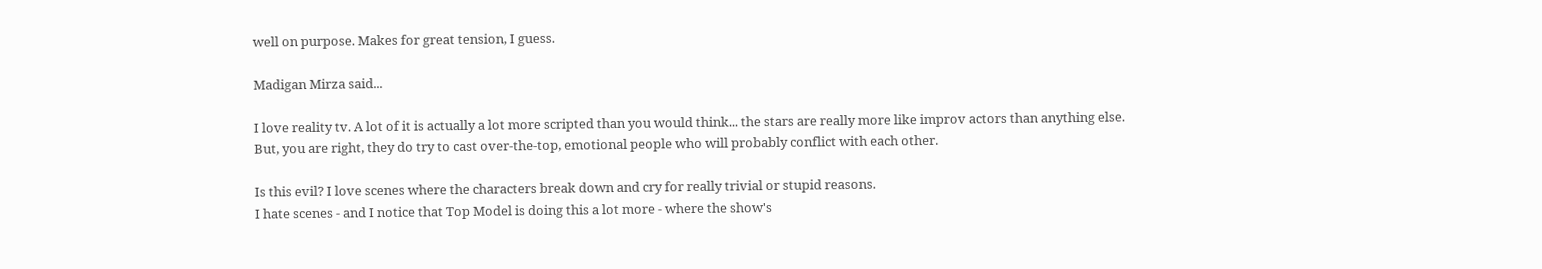well on purpose. Makes for great tension, I guess.

Madigan Mirza said...

I love reality tv. A lot of it is actually a lot more scripted than you would think... the stars are really more like improv actors than anything else.
But, you are right, they do try to cast over-the-top, emotional people who will probably conflict with each other.

Is this evil? I love scenes where the characters break down and cry for really trivial or stupid reasons.
I hate scenes - and I notice that Top Model is doing this a lot more - where the show's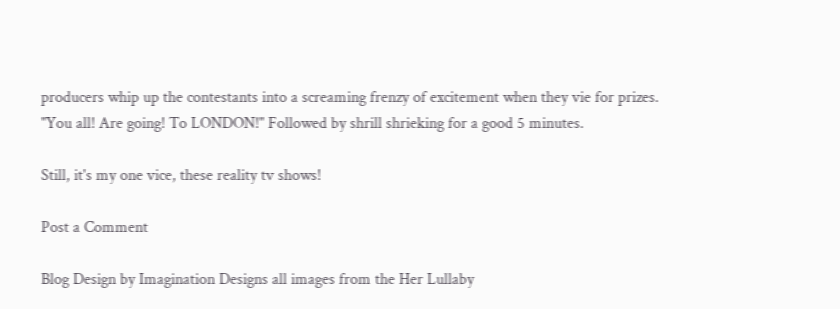producers whip up the contestants into a screaming frenzy of excitement when they vie for prizes. "You all! Are going! To LONDON!" Followed by shrill shrieking for a good 5 minutes.

Still, it's my one vice, these reality tv shows!

Post a Comment

Blog Design by Imagination Designs all images from the Her Lullaby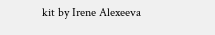kit by Irene Alexeeva